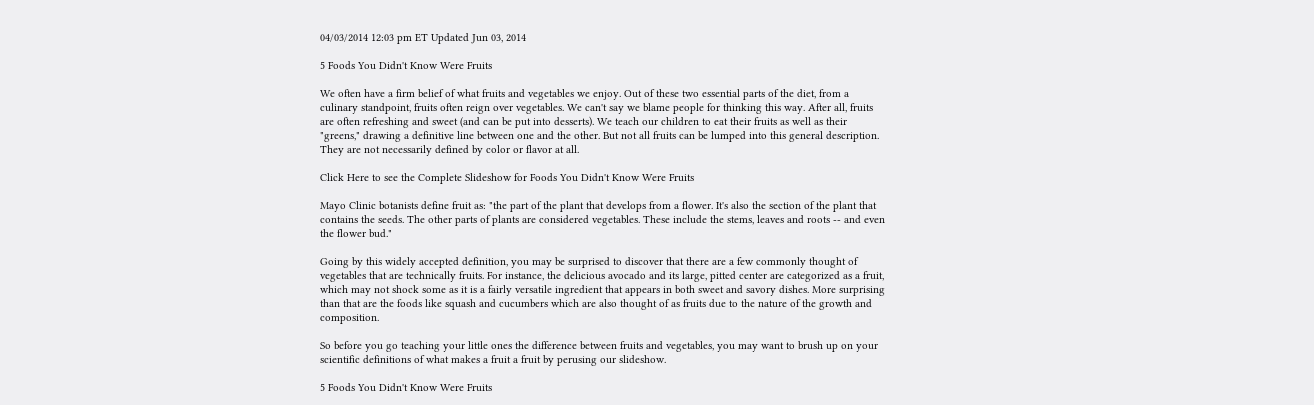04/03/2014 12:03 pm ET Updated Jun 03, 2014

5 Foods You Didn't Know Were Fruits

We often have a firm belief of what fruits and vegetables we enjoy. Out of these two essential parts of the diet, from a culinary standpoint, fruits often reign over vegetables. We can't say we blame people for thinking this way. After all, fruits are often refreshing and sweet (and can be put into desserts). We teach our children to eat their fruits as well as their "greens," drawing a definitive line between one and the other. But not all fruits can be lumped into this general description. They are not necessarily defined by color or flavor at all.

Click Here to see the Complete Slideshow for Foods You Didn't Know Were Fruits

Mayo Clinic botanists define fruit as: "the part of the plant that develops from a flower. It's also the section of the plant that contains the seeds. The other parts of plants are considered vegetables. These include the stems, leaves and roots -- and even the flower bud."

Going by this widely accepted definition, you may be surprised to discover that there are a few commonly thought of vegetables that are technically fruits. For instance, the delicious avocado and its large, pitted center are categorized as a fruit, which may not shock some as it is a fairly versatile ingredient that appears in both sweet and savory dishes. More surprising than that are the foods like squash and cucumbers which are also thought of as fruits due to the nature of the growth and composition.

So before you go teaching your little ones the difference between fruits and vegetables, you may want to brush up on your scientific definitions of what makes a fruit a fruit by perusing our slideshow.

5 Foods You Didn't Know Were Fruits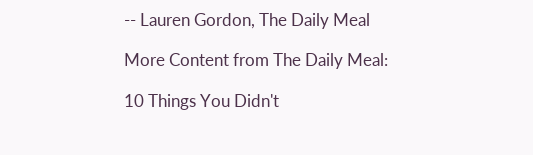-- Lauren Gordon, The Daily Meal

More Content from The Daily Meal:

10 Things You Didn't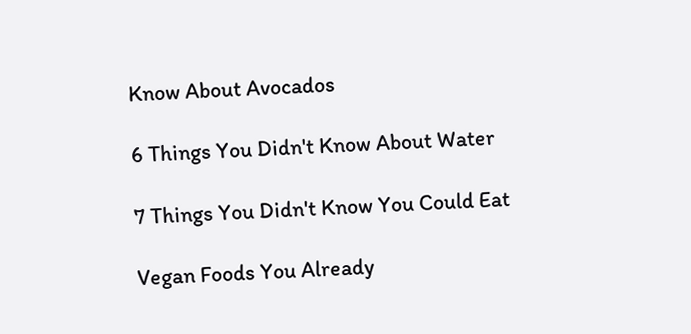Know About Avocados

6 Things You Didn't Know About Water

7 Things You Didn't Know You Could Eat

Vegan Foods You Already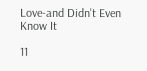Love-and Didn't Even Know It

11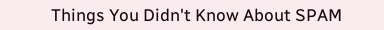Things You Didn't Know About SPAM